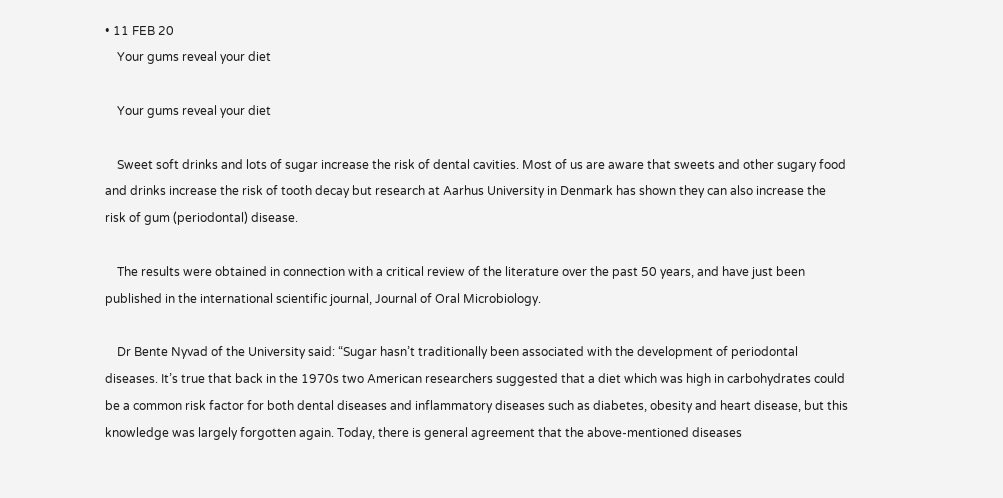• 11 FEB 20
    Your gums reveal your diet

    Your gums reveal your diet

    Sweet soft drinks and lots of sugar increase the risk of dental cavities. Most of us are aware that sweets and other sugary food and drinks increase the risk of tooth decay but research at Aarhus University in Denmark has shown they can also increase the risk of gum (periodontal) disease.

    The results were obtained in connection with a critical review of the literature over the past 50 years, and have just been published in the international scientific journal, Journal of Oral Microbiology.

    Dr Bente Nyvad of the University said: “Sugar hasn’t traditionally been associated with the development of periodontal diseases. It’s true that back in the 1970s two American researchers suggested that a diet which was high in carbohydrates could be a common risk factor for both dental diseases and inflammatory diseases such as diabetes, obesity and heart disease, but this knowledge was largely forgotten again. Today, there is general agreement that the above-mentioned diseases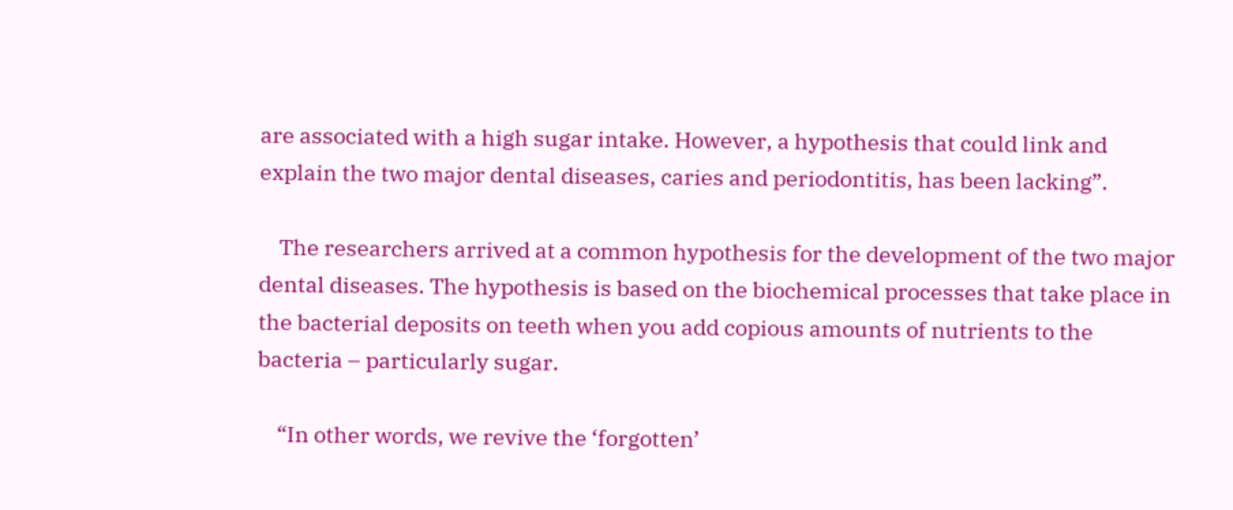are associated with a high sugar intake. However, a hypothesis that could link and explain the two major dental diseases, caries and periodontitis, has been lacking”.

    The researchers arrived at a common hypothesis for the development of the two major dental diseases. The hypothesis is based on the biochemical processes that take place in the bacterial deposits on teeth when you add copious amounts of nutrients to the bacteria – particularly sugar.

    “In other words, we revive the ‘forgotten’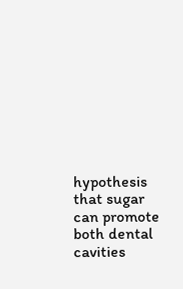hypothesis that sugar can promote both dental cavities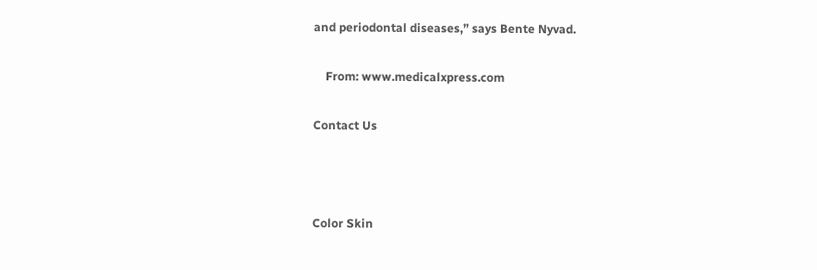and periodontal diseases,” says Bente Nyvad.

    From: www.medicalxpress.com

Contact Us



Color Skin